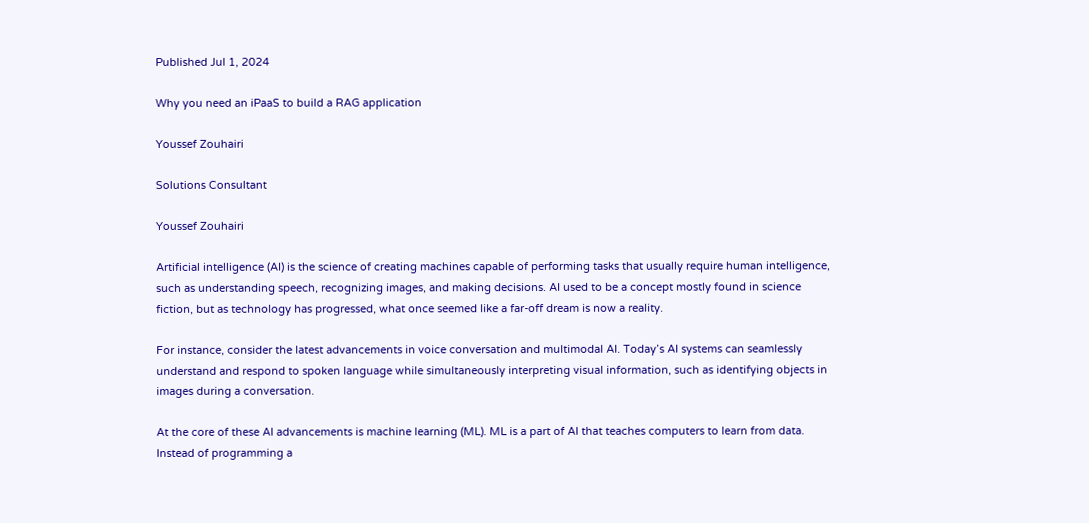Published Jul 1, 2024

Why you need an iPaaS to build a RAG application

Youssef Zouhairi

Solutions Consultant

Youssef Zouhairi

Artificial intelligence (AI) is the science of creating machines capable of performing tasks that usually require human intelligence, such as understanding speech, recognizing images, and making decisions. AI used to be a concept mostly found in science fiction, but as technology has progressed, what once seemed like a far-off dream is now a reality.

For instance, consider the latest advancements in voice conversation and multimodal AI. Today’s AI systems can seamlessly understand and respond to spoken language while simultaneously interpreting visual information, such as identifying objects in images during a conversation.

At the core of these AI advancements is machine learning (ML). ML is a part of AI that teaches computers to learn from data. Instead of programming a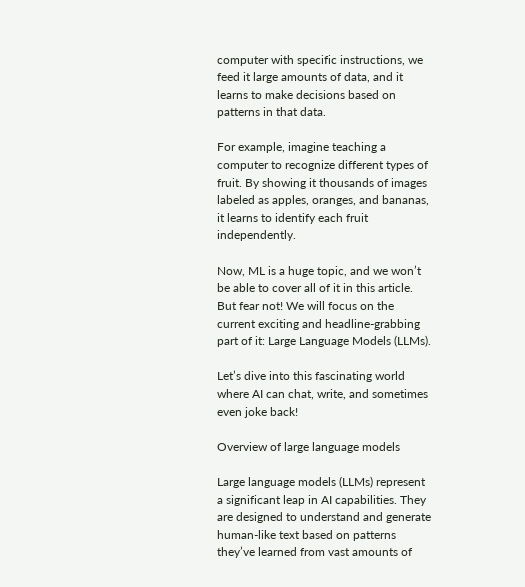computer with specific instructions, we feed it large amounts of data, and it learns to make decisions based on patterns in that data.

For example, imagine teaching a computer to recognize different types of fruit. By showing it thousands of images labeled as apples, oranges, and bananas, it learns to identify each fruit independently.

Now, ML is a huge topic, and we won’t be able to cover all of it in this article. But fear not! We will focus on the current exciting and headline-grabbing part of it: Large Language Models (LLMs).

Let’s dive into this fascinating world where AI can chat, write, and sometimes even joke back!

Overview of large language models

Large language models (LLMs) represent a significant leap in AI capabilities. They are designed to understand and generate human-like text based on patterns they’ve learned from vast amounts of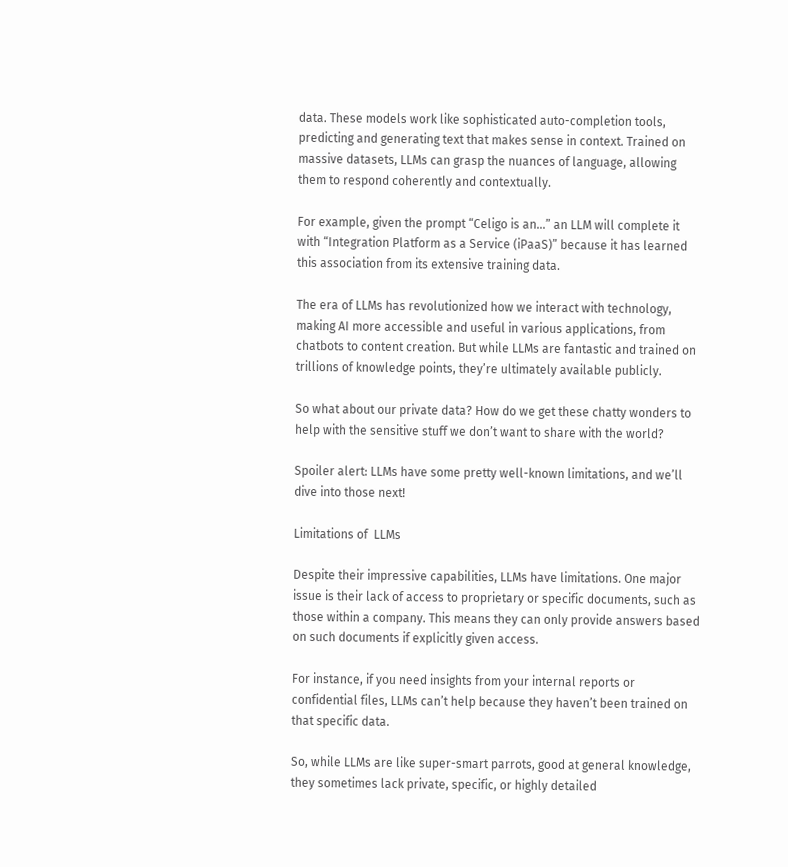data. These models work like sophisticated auto-completion tools, predicting and generating text that makes sense in context. Trained on massive datasets, LLMs can grasp the nuances of language, allowing them to respond coherently and contextually.

For example, given the prompt “Celigo is an…” an LLM will complete it with “Integration Platform as a Service (iPaaS)” because it has learned this association from its extensive training data.

The era of LLMs has revolutionized how we interact with technology, making AI more accessible and useful in various applications, from chatbots to content creation. But while LLMs are fantastic and trained on trillions of knowledge points, they’re ultimately available publicly.

So what about our private data? How do we get these chatty wonders to help with the sensitive stuff we don’t want to share with the world?

Spoiler alert: LLMs have some pretty well-known limitations, and we’ll dive into those next!

Limitations of  LLMs

Despite their impressive capabilities, LLMs have limitations. One major issue is their lack of access to proprietary or specific documents, such as those within a company. This means they can only provide answers based on such documents if explicitly given access.

For instance, if you need insights from your internal reports or confidential files, LLMs can’t help because they haven’t been trained on that specific data.

So, while LLMs are like super-smart parrots, good at general knowledge, they sometimes lack private, specific, or highly detailed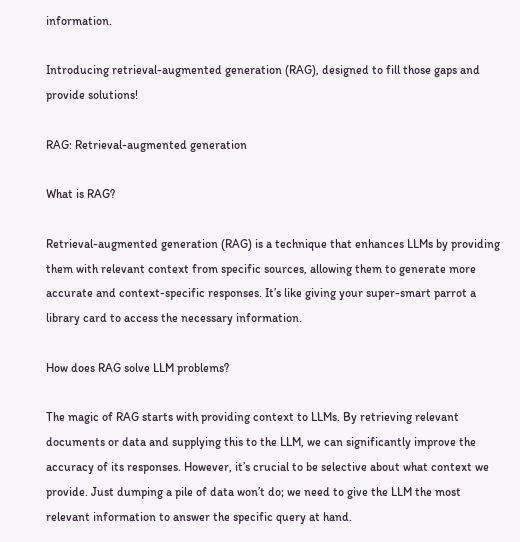information.

Introducing retrieval-augmented generation (RAG), designed to fill those gaps and provide solutions!

RAG: Retrieval-augmented generation

What is RAG?

Retrieval-augmented generation (RAG) is a technique that enhances LLMs by providing them with relevant context from specific sources, allowing them to generate more accurate and context-specific responses. It’s like giving your super-smart parrot a library card to access the necessary information.

How does RAG solve LLM problems?

The magic of RAG starts with providing context to LLMs. By retrieving relevant documents or data and supplying this to the LLM, we can significantly improve the accuracy of its responses. However, it’s crucial to be selective about what context we provide. Just dumping a pile of data won’t do; we need to give the LLM the most relevant information to answer the specific query at hand.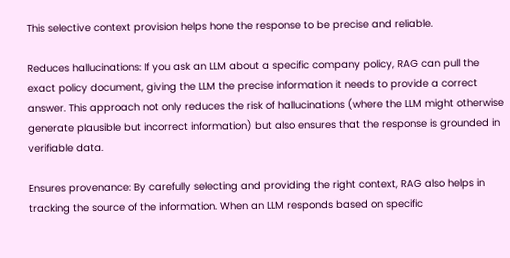This selective context provision helps hone the response to be precise and reliable.

Reduces hallucinations: If you ask an LLM about a specific company policy, RAG can pull the exact policy document, giving the LLM the precise information it needs to provide a correct answer. This approach not only reduces the risk of hallucinations (where the LLM might otherwise generate plausible but incorrect information) but also ensures that the response is grounded in verifiable data.

Ensures provenance: By carefully selecting and providing the right context, RAG also helps in tracking the source of the information. When an LLM responds based on specific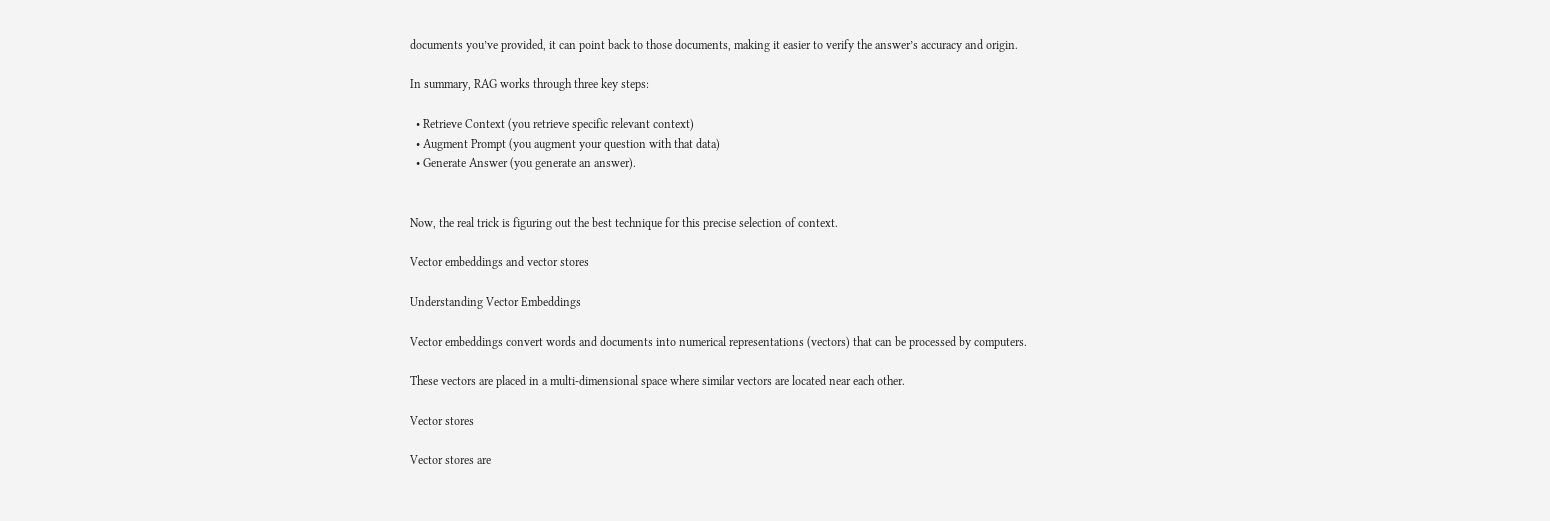documents you’ve provided, it can point back to those documents, making it easier to verify the answer’s accuracy and origin.

In summary, RAG works through three key steps:

  • Retrieve Context (you retrieve specific relevant context)
  • Augment Prompt (you augment your question with that data)
  • Generate Answer (you generate an answer).


Now, the real trick is figuring out the best technique for this precise selection of context.

Vector embeddings and vector stores

Understanding Vector Embeddings

Vector embeddings convert words and documents into numerical representations (vectors) that can be processed by computers.

These vectors are placed in a multi-dimensional space where similar vectors are located near each other.

Vector stores

Vector stores are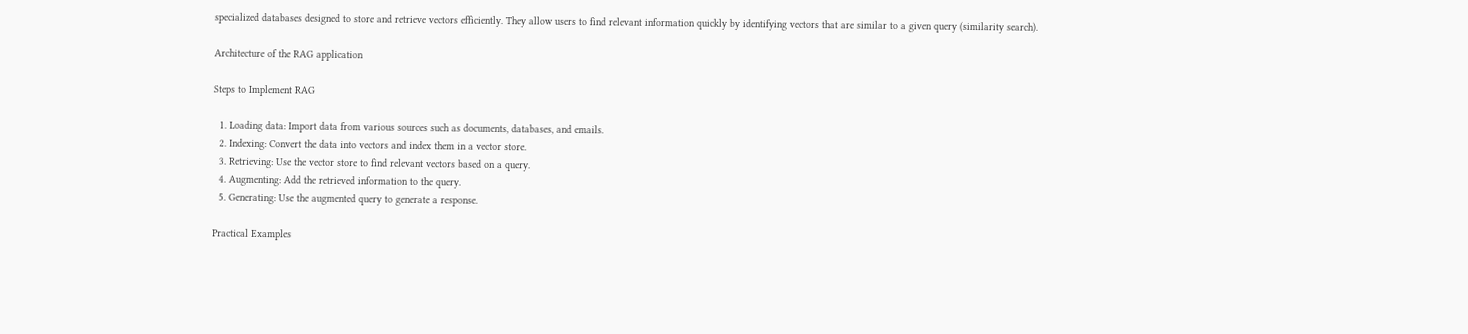specialized databases designed to store and retrieve vectors efficiently. They allow users to find relevant information quickly by identifying vectors that are similar to a given query (similarity search).

Architecture of the RAG application

Steps to Implement RAG

  1. Loading data: Import data from various sources such as documents, databases, and emails.
  2. Indexing: Convert the data into vectors and index them in a vector store.
  3. Retrieving: Use the vector store to find relevant vectors based on a query.
  4. Augmenting: Add the retrieved information to the query.
  5. Generating: Use the augmented query to generate a response.

Practical Examples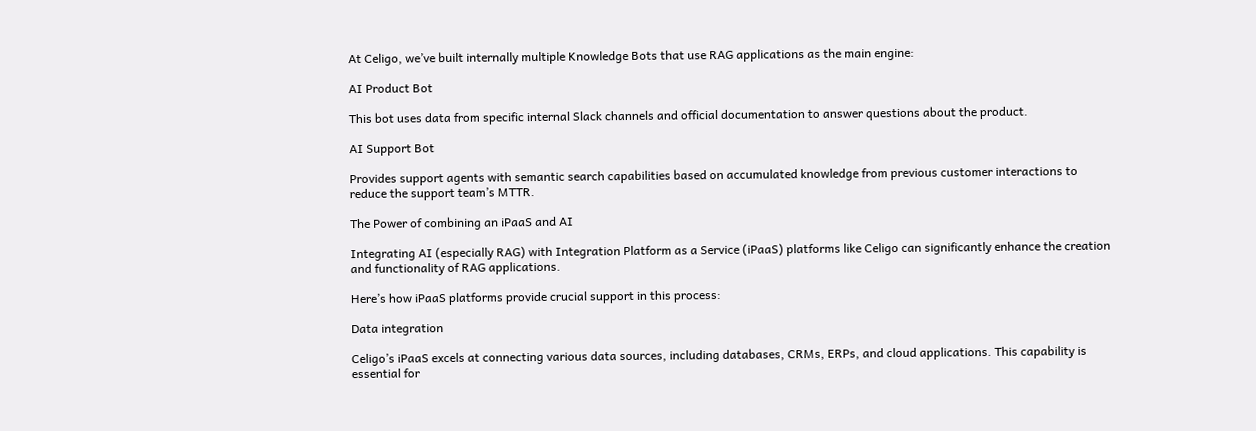At Celigo, we’ve built internally multiple Knowledge Bots that use RAG applications as the main engine:

AI Product Bot

This bot uses data from specific internal Slack channels and official documentation to answer questions about the product.

AI Support Bot

Provides support agents with semantic search capabilities based on accumulated knowledge from previous customer interactions to reduce the support team’s MTTR.

The Power of combining an iPaaS and AI

Integrating AI (especially RAG) with Integration Platform as a Service (iPaaS) platforms like Celigo can significantly enhance the creation and functionality of RAG applications.

Here’s how iPaaS platforms provide crucial support in this process:

Data integration

Celigo’s iPaaS excels at connecting various data sources, including databases, CRMs, ERPs, and cloud applications. This capability is essential for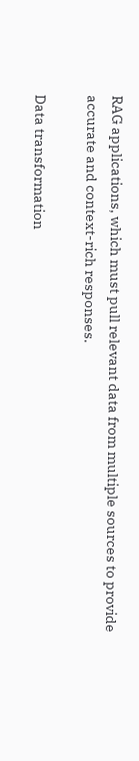RAG applications, which must pull relevant data from multiple sources to provide accurate and context-rich responses.

Data transformation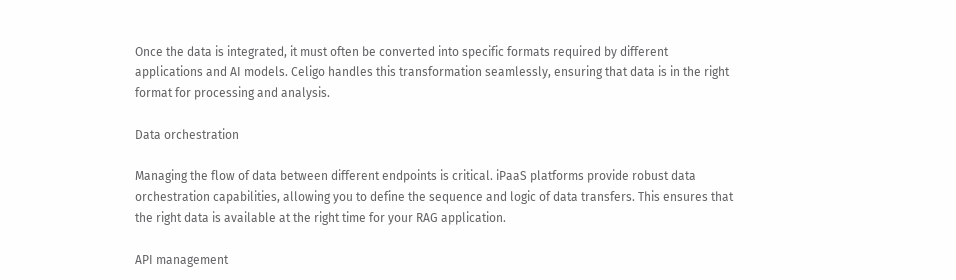Once the data is integrated, it must often be converted into specific formats required by different applications and AI models. Celigo handles this transformation seamlessly, ensuring that data is in the right format for processing and analysis.

Data orchestration

Managing the flow of data between different endpoints is critical. iPaaS platforms provide robust data orchestration capabilities, allowing you to define the sequence and logic of data transfers. This ensures that the right data is available at the right time for your RAG application.

API management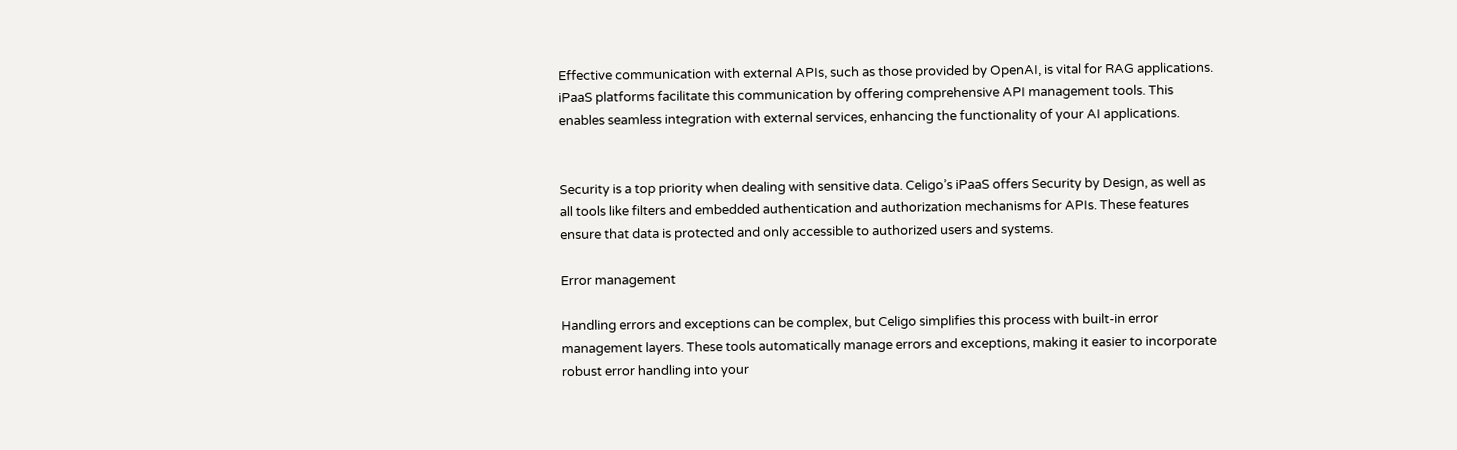Effective communication with external APIs, such as those provided by OpenAI, is vital for RAG applications. iPaaS platforms facilitate this communication by offering comprehensive API management tools. This enables seamless integration with external services, enhancing the functionality of your AI applications.


Security is a top priority when dealing with sensitive data. Celigo’s iPaaS offers Security by Design, as well as all tools like filters and embedded authentication and authorization mechanisms for APIs. These features ensure that data is protected and only accessible to authorized users and systems.

Error management

Handling errors and exceptions can be complex, but Celigo simplifies this process with built-in error management layers. These tools automatically manage errors and exceptions, making it easier to incorporate robust error handling into your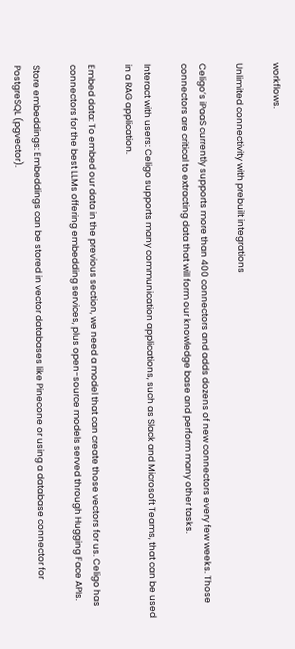workflows.

Unlimited connectivity with prebuilt integrations

Celigo’s iPaaS currently supports more than 400 connectors and adds dozens of new connectors every few weeks. Those connectors are critical to extracting data that will form our knowledge base and perform many other tasks.

Interact with users: Celigo supports many communication applications, such as Slack and Microsoft Teams, that can be used in a RAG application.

Embed data: To embed our data in the previous section, we need a model that can create those vectors for us. Celigo has connectors for the best LLMs offering embedding services, plus open-source models served through Hugging Face APIs.

Store embeddings: Embeddings can be stored in vector databases like Pinecone or using a database connector for PostgreSQL (pgvector).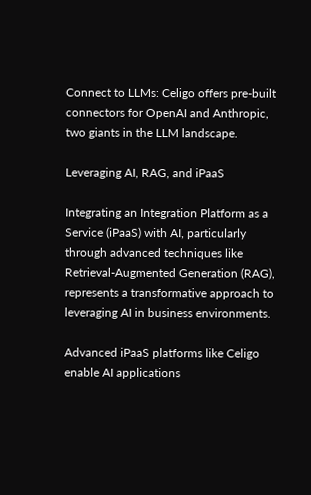Connect to LLMs: Celigo offers pre-built connectors for OpenAI and Anthropic, two giants in the LLM landscape.

Leveraging AI, RAG, and iPaaS

Integrating an Integration Platform as a Service (iPaaS) with AI, particularly through advanced techniques like Retrieval-Augmented Generation (RAG), represents a transformative approach to leveraging AI in business environments.

Advanced iPaaS platforms like Celigo enable AI applications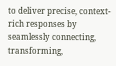to deliver precise, context-rich responses by seamlessly connecting, transforming,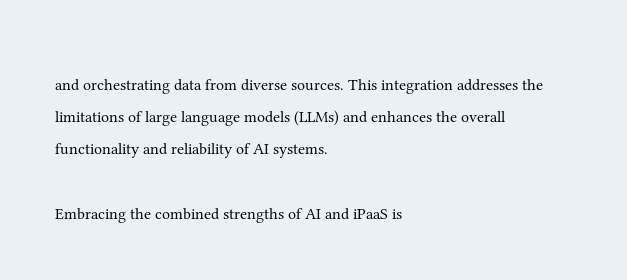and orchestrating data from diverse sources. This integration addresses the limitations of large language models (LLMs) and enhances the overall functionality and reliability of AI systems.

Embracing the combined strengths of AI and iPaaS is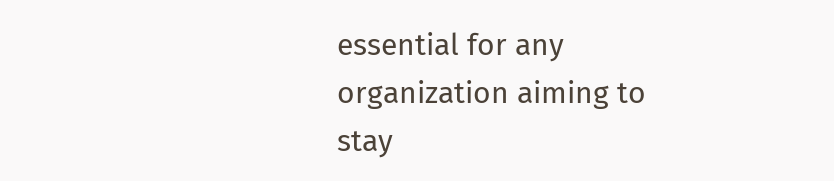essential for any organization aiming to stay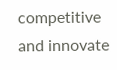competitive and innovate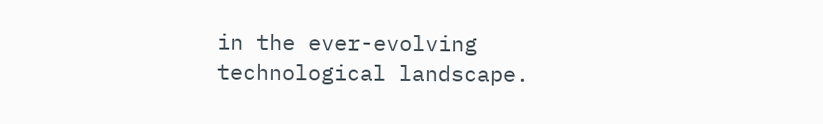in the ever-evolving technological landscape.